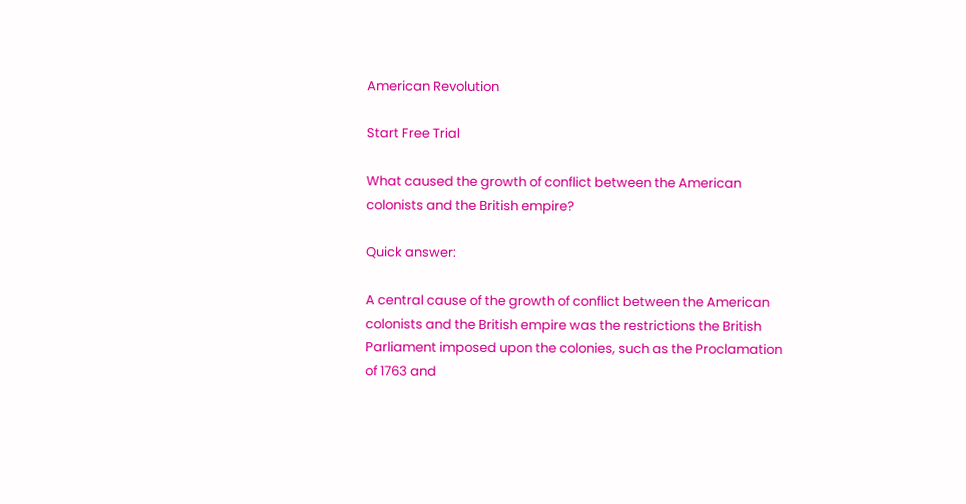American Revolution

Start Free Trial

What caused the growth of conflict between the American colonists and the British empire?

Quick answer:

A central cause of the growth of conflict between the American colonists and the British empire was the restrictions the British Parliament imposed upon the colonies, such as the Proclamation of 1763 and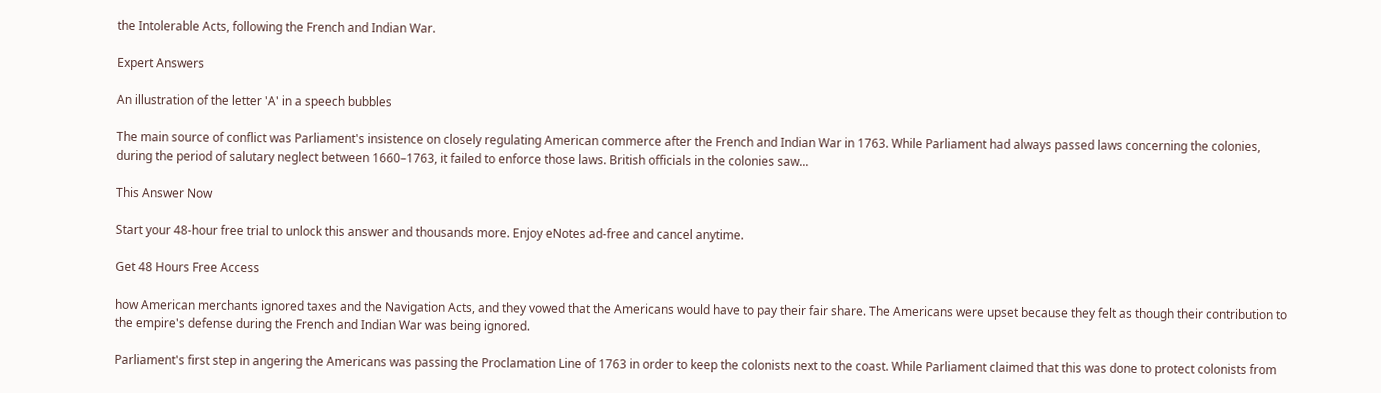the Intolerable Acts, following the French and Indian War.

Expert Answers

An illustration of the letter 'A' in a speech bubbles

The main source of conflict was Parliament's insistence on closely regulating American commerce after the French and Indian War in 1763. While Parliament had always passed laws concerning the colonies, during the period of salutary neglect between 1660–1763, it failed to enforce those laws. British officials in the colonies saw...

This Answer Now

Start your 48-hour free trial to unlock this answer and thousands more. Enjoy eNotes ad-free and cancel anytime.

Get 48 Hours Free Access

how American merchants ignored taxes and the Navigation Acts, and they vowed that the Americans would have to pay their fair share. The Americans were upset because they felt as though their contribution to the empire's defense during the French and Indian War was being ignored.

Parliament's first step in angering the Americans was passing the Proclamation Line of 1763 in order to keep the colonists next to the coast. While Parliament claimed that this was done to protect colonists from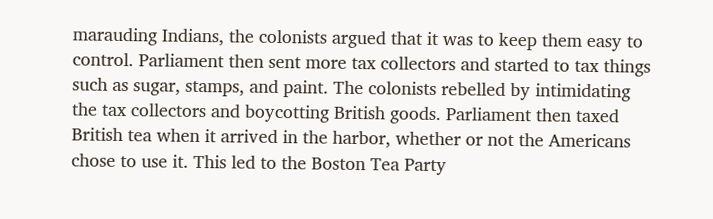marauding Indians, the colonists argued that it was to keep them easy to control. Parliament then sent more tax collectors and started to tax things such as sugar, stamps, and paint. The colonists rebelled by intimidating the tax collectors and boycotting British goods. Parliament then taxed British tea when it arrived in the harbor, whether or not the Americans chose to use it. This led to the Boston Tea Party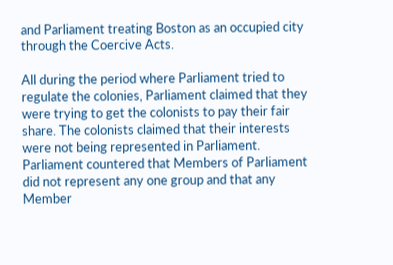and Parliament treating Boston as an occupied city through the Coercive Acts.

All during the period where Parliament tried to regulate the colonies, Parliament claimed that they were trying to get the colonists to pay their fair share. The colonists claimed that their interests were not being represented in Parliament. Parliament countered that Members of Parliament did not represent any one group and that any Member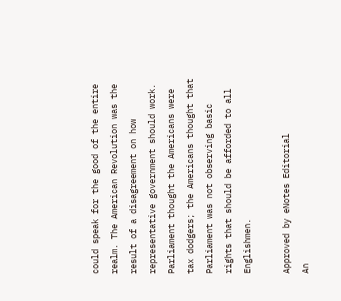could speak for the good of the entire realm. The American Revolution was the result of a disagreement on how representative government should work. Parliament thought the Americans were tax dodgers; the Americans thought that Parliament was not observing basic rights that should be afforded to all Englishmen.

Approved by eNotes Editorial
An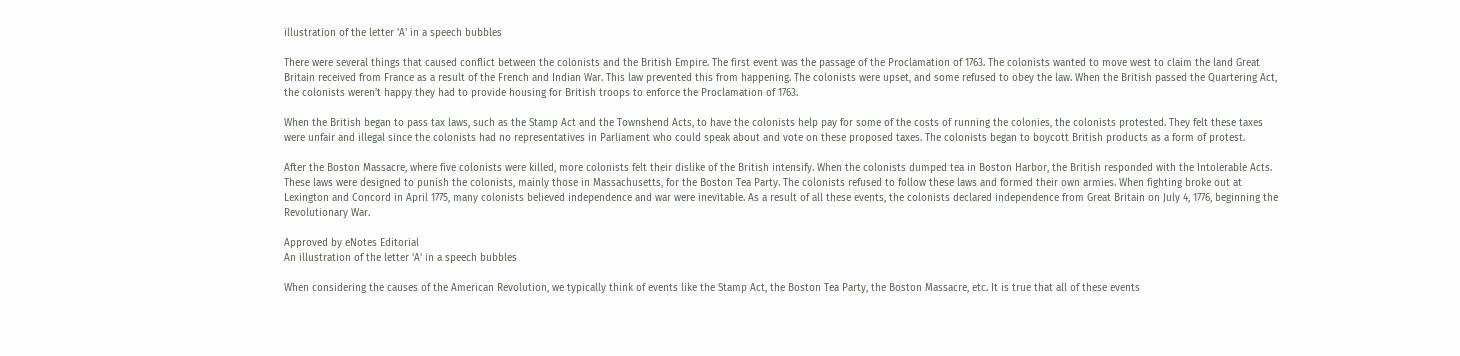illustration of the letter 'A' in a speech bubbles

There were several things that caused conflict between the colonists and the British Empire. The first event was the passage of the Proclamation of 1763. The colonists wanted to move west to claim the land Great Britain received from France as a result of the French and Indian War. This law prevented this from happening. The colonists were upset, and some refused to obey the law. When the British passed the Quartering Act, the colonists weren’t happy they had to provide housing for British troops to enforce the Proclamation of 1763.

When the British began to pass tax laws, such as the Stamp Act and the Townshend Acts, to have the colonists help pay for some of the costs of running the colonies, the colonists protested. They felt these taxes were unfair and illegal since the colonists had no representatives in Parliament who could speak about and vote on these proposed taxes. The colonists began to boycott British products as a form of protest.

After the Boston Massacre, where five colonists were killed, more colonists felt their dislike of the British intensify. When the colonists dumped tea in Boston Harbor, the British responded with the Intolerable Acts. These laws were designed to punish the colonists, mainly those in Massachusetts, for the Boston Tea Party. The colonists refused to follow these laws and formed their own armies. When fighting broke out at Lexington and Concord in April 1775, many colonists believed independence and war were inevitable. As a result of all these events, the colonists declared independence from Great Britain on July 4, 1776, beginning the Revolutionary War.

Approved by eNotes Editorial
An illustration of the letter 'A' in a speech bubbles

When considering the causes of the American Revolution, we typically think of events like the Stamp Act, the Boston Tea Party, the Boston Massacre, etc. It is true that all of these events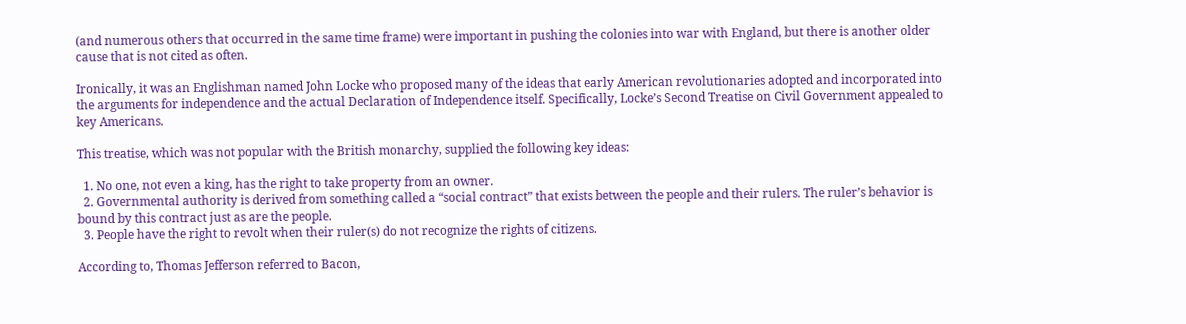(and numerous others that occurred in the same time frame) were important in pushing the colonies into war with England, but there is another older cause that is not cited as often.

Ironically, it was an Englishman named John Locke who proposed many of the ideas that early American revolutionaries adopted and incorporated into the arguments for independence and the actual Declaration of Independence itself. Specifically, Locke’s Second Treatise on Civil Government appealed to key Americans.

This treatise, which was not popular with the British monarchy, supplied the following key ideas:

  1. No one, not even a king, has the right to take property from an owner.
  2. Governmental authority is derived from something called a “social contract” that exists between the people and their rulers. The ruler’s behavior is bound by this contract just as are the people.
  3. People have the right to revolt when their ruler(s) do not recognize the rights of citizens.

According to, Thomas Jefferson referred to Bacon,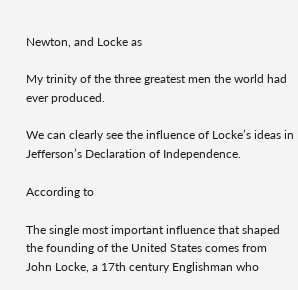Newton, and Locke as

My trinity of the three greatest men the world had ever produced.

We can clearly see the influence of Locke’s ideas in Jefferson’s Declaration of Independence.

According to

The single most important influence that shaped the founding of the United States comes from John Locke, a 17th century Englishman who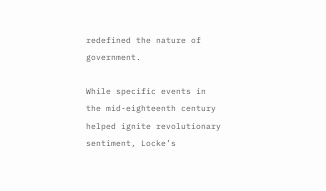redefined the nature of government.

While specific events in the mid-eighteenth century helped ignite revolutionary sentiment, Locke’s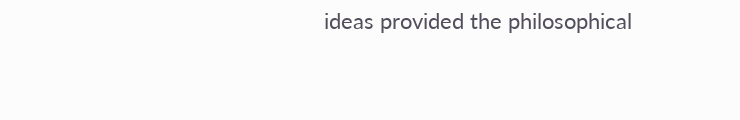ideas provided the philosophical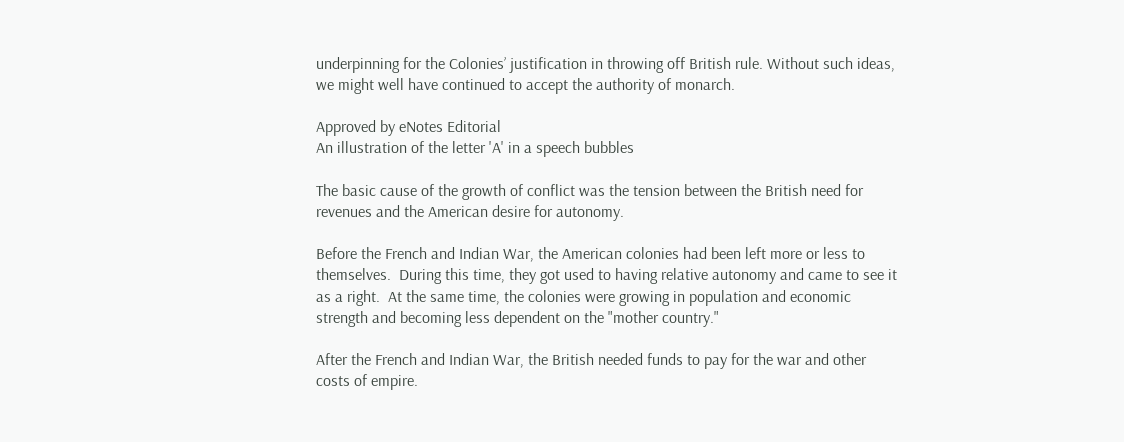underpinning for the Colonies’ justification in throwing off British rule. Without such ideas, we might well have continued to accept the authority of monarch.

Approved by eNotes Editorial
An illustration of the letter 'A' in a speech bubbles

The basic cause of the growth of conflict was the tension between the British need for revenues and the American desire for autonomy.

Before the French and Indian War, the American colonies had been left more or less to themselves.  During this time, they got used to having relative autonomy and came to see it as a right.  At the same time, the colonies were growing in population and economic strength and becoming less dependent on the "mother country."

After the French and Indian War, the British needed funds to pay for the war and other costs of empire.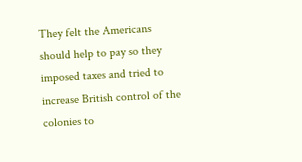They felt the Americans should help to pay so they imposed taxes and tried to increase British control of the colonies to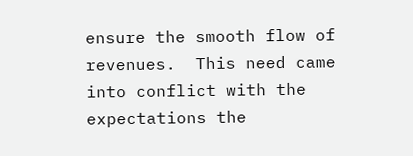ensure the smooth flow of revenues.  This need came into conflict with the expectations the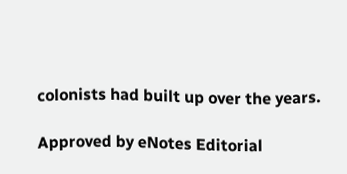colonists had built up over the years.

Approved by eNotes Editorial